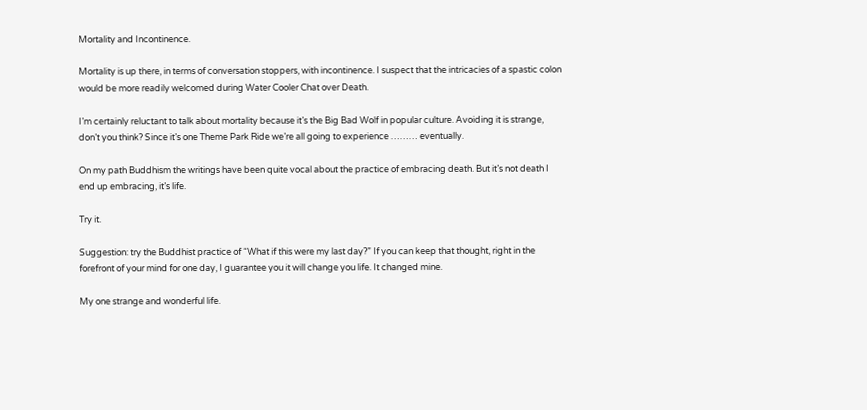Mortality and Incontinence.

Mortality is up there, in terms of conversation stoppers, with incontinence. I suspect that the intricacies of a spastic colon would be more readily welcomed during Water Cooler Chat over Death.

I’m certainly reluctant to talk about mortality because it’s the Big Bad Wolf in popular culture. Avoiding it is strange, don’t you think? Since it’s one Theme Park Ride we’re all going to experience ……… eventually.

On my path Buddhism the writings have been quite vocal about the practice of embracing death. But it’s not death I end up embracing, it’s life.

Try it.

Suggestion: try the Buddhist practice of “What if this were my last day?” If you can keep that thought, right in the forefront of your mind for one day, I guarantee you it will change you life. It changed mine.

My one strange and wonderful life.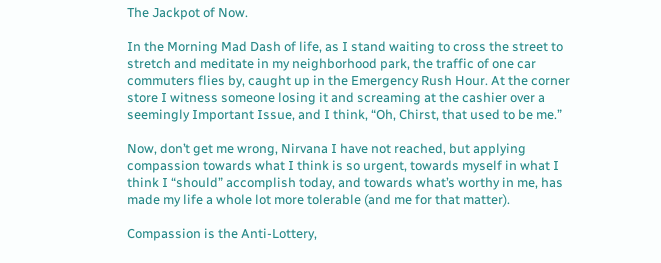The Jackpot of Now.

In the Morning Mad Dash of life, as I stand waiting to cross the street to stretch and meditate in my neighborhood park, the traffic of one car commuters flies by, caught up in the Emergency Rush Hour. At the corner store I witness someone losing it and screaming at the cashier over a seemingly Important Issue, and I think, “Oh, Chirst, that used to be me.”

Now, don’t get me wrong, Nirvana I have not reached, but applying compassion towards what I think is so urgent, towards myself in what I think I “should” accomplish today, and towards what’s worthy in me, has made my life a whole lot more tolerable (and me for that matter).

Compassion is the Anti-Lottery,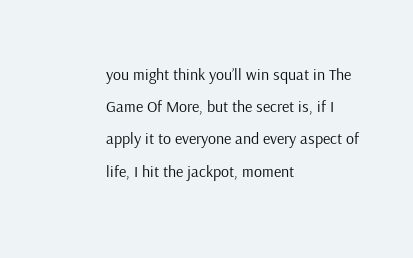you might think you’ll win squat in The Game Of More, but the secret is, if I apply it to everyone and every aspect of life, I hit the jackpot, moment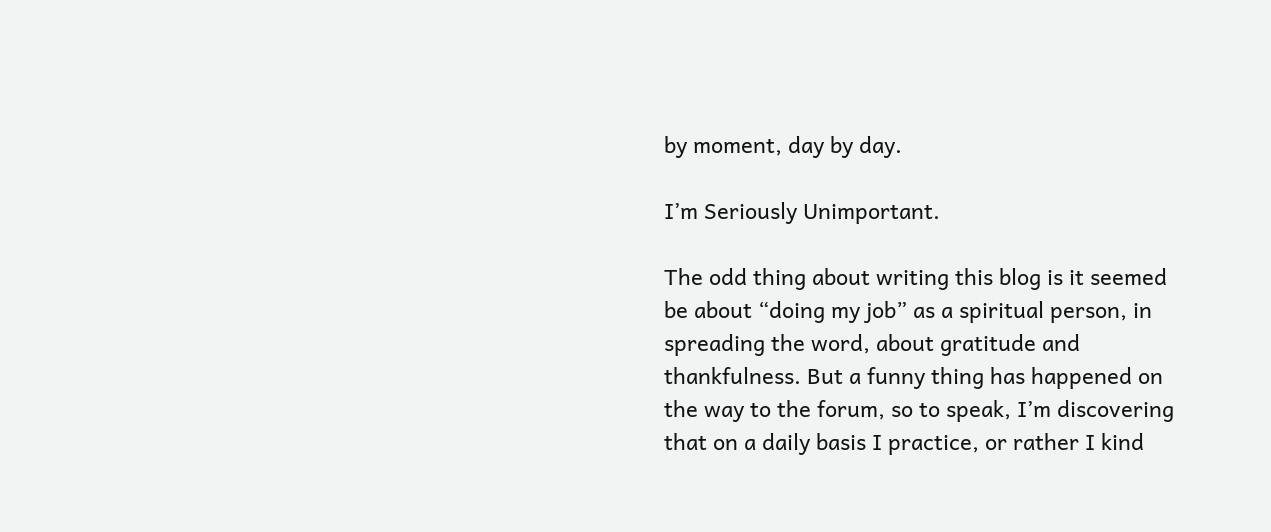by moment, day by day.

I’m Seriously Unimportant.

The odd thing about writing this blog is it seemed be about “doing my job” as a spiritual person, in spreading the word, about gratitude and thankfulness. But a funny thing has happened on the way to the forum, so to speak, I’m discovering that on a daily basis I practice, or rather I kind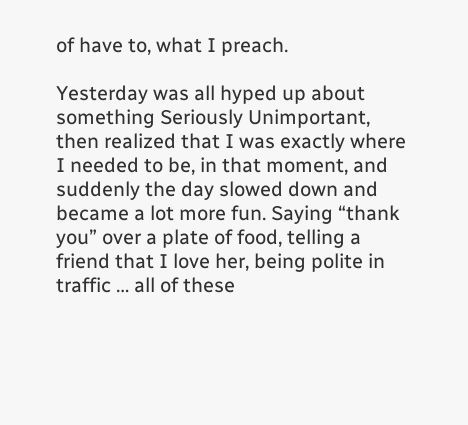of have to, what I preach.

Yesterday was all hyped up about something Seriously Unimportant, then realized that I was exactly where I needed to be, in that moment, and suddenly the day slowed down and became a lot more fun. Saying “thank you” over a plate of food, telling a friend that I love her, being polite in traffic … all of these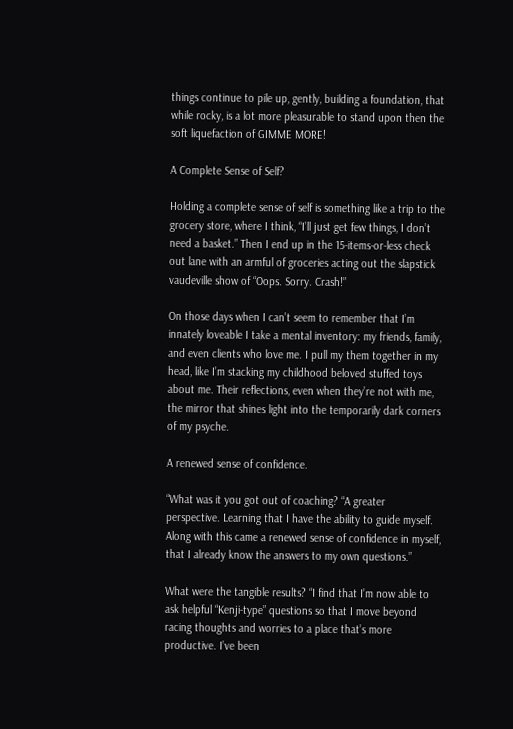things continue to pile up, gently, building a foundation, that while rocky, is a lot more pleasurable to stand upon then the soft liquefaction of GIMME MORE!

A Complete Sense of Self?

Holding a complete sense of self is something like a trip to the grocery store, where I think, “I’ll just get few things, I don’t need a basket.” Then I end up in the 15-items-or-less check out lane with an armful of groceries acting out the slapstick vaudeville show of “Oops. Sorry. Crash!”

On those days when I can’t seem to remember that I’m innately loveable I take a mental inventory: my friends, family, and even clients who love me. I pull my them together in my head, like I’m stacking my childhood beloved stuffed toys about me. Their reflections, even when they’re not with me, the mirror that shines light into the temporarily dark corners of my psyche.

A renewed sense of confidence.

“What was it you got out of coaching? “A greater perspective. Learning that I have the ability to guide myself.  Along with this came a renewed sense of confidence in myself, that I already know the answers to my own questions.”

What were the tangible results? “I find that I’m now able to ask helpful “Kenji-type” questions so that I move beyond racing thoughts and worries to a place that’s more productive. I’ve been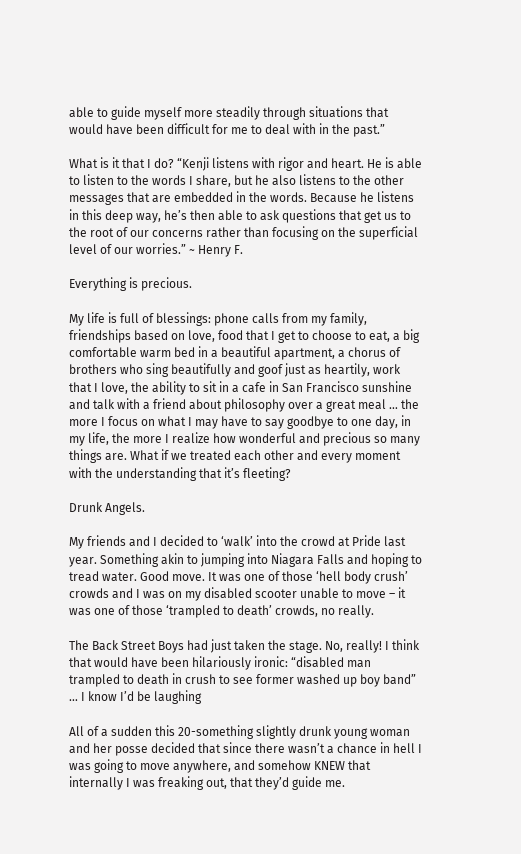able to guide myself more steadily through situations that would have been difficult for me to deal with in the past.”

What is it that I do? “Kenji listens with rigor and heart. He is able to listen to the words I share, but he also listens to the other messages that are embedded in the words. Because he listens in this deep way, he’s then able to ask questions that get us to the root of our concerns rather than focusing on the superficial level of our worries.” ~ Henry F.

Everything is precious.

My life is full of blessings: phone calls from my family, friendships based on love, food that I get to choose to eat, a big comfortable warm bed in a beautiful apartment, a chorus of brothers who sing beautifully and goof just as heartily, work that I love, the ability to sit in a cafe in San Francisco sunshine and talk with a friend about philosophy over a great meal … the more I focus on what I may have to say goodbye to one day, in my life, the more I realize how wonderful and precious so many things are. What if we treated each other and every moment with the understanding that it’s fleeting?

Drunk Angels.

My friends and I decided to ‘walk’ into the crowd at Pride last year. Something akin to jumping into Niagara Falls and hoping to tread water. Good move. It was one of those ‘hell body crush’ crowds and I was on my disabled scooter unable to move – it was one of those ‘trampled to death’ crowds, no really.

The Back Street Boys had just taken the stage. No, really! I think that would have been hilariously ironic: “disabled man trampled to death in crush to see former washed up boy band” … I know I’d be laughing

All of a sudden this 20-something slightly drunk young woman and her posse decided that since there wasn’t a chance in hell I was going to move anywhere, and somehow KNEW that internally I was freaking out, that they’d guide me.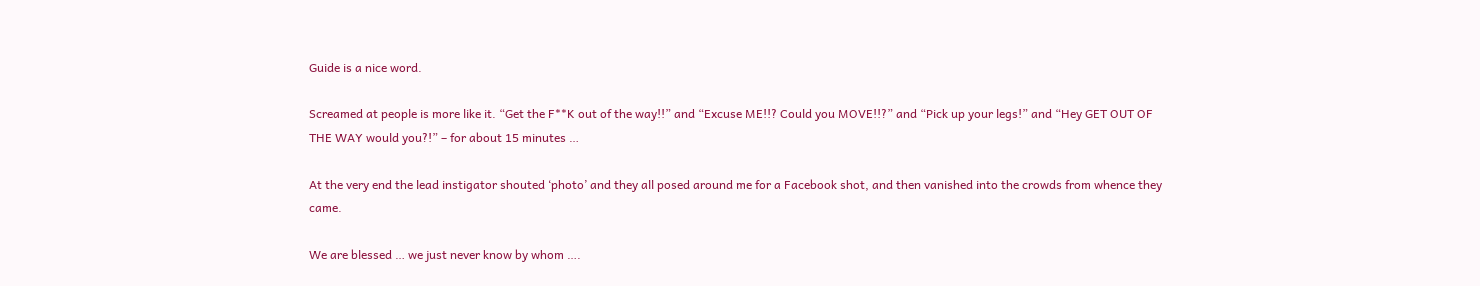Guide is a nice word.

Screamed at people is more like it. “Get the F**K out of the way!!” and “Excuse ME!!? Could you MOVE!!?” and “Pick up your legs!” and “Hey GET OUT OF THE WAY would you?!” – for about 15 minutes …

At the very end the lead instigator shouted ‘photo’ and they all posed around me for a Facebook shot, and then vanished into the crowds from whence they came.

We are blessed … we just never know by whom ….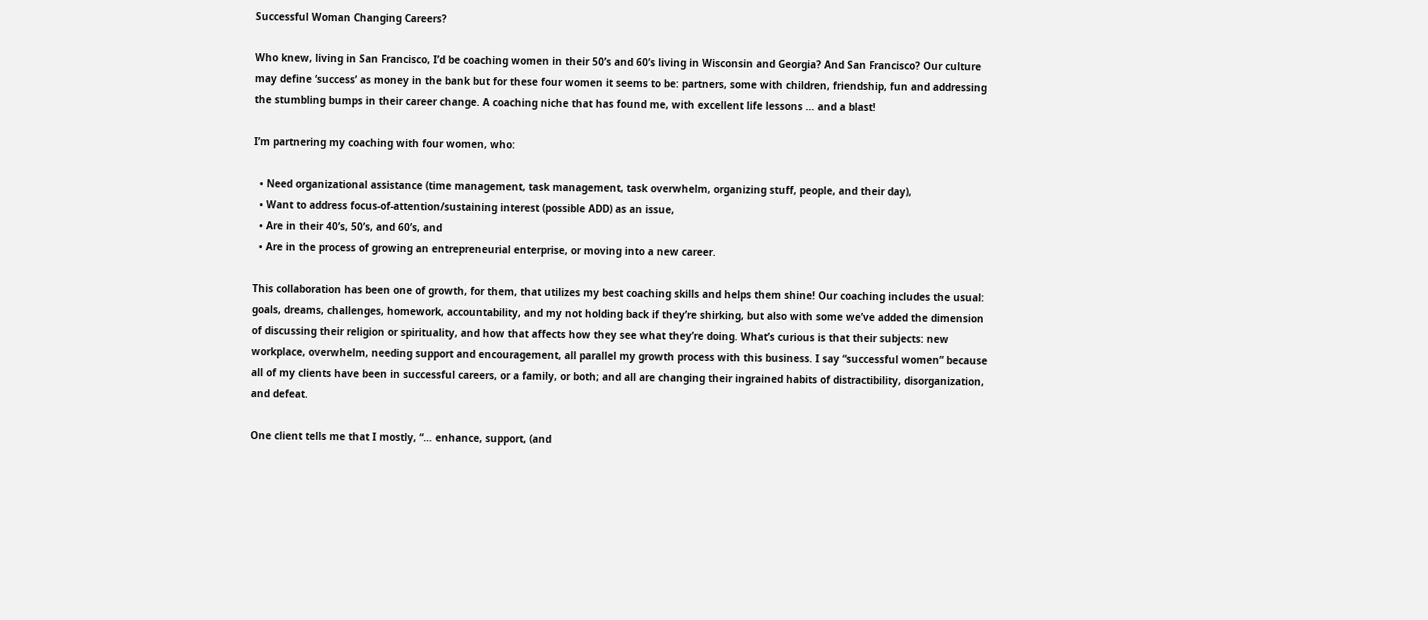Successful Woman Changing Careers?

Who knew, living in San Francisco, I’d be coaching women in their 50’s and 60’s living in Wisconsin and Georgia? And San Francisco? Our culture may define ‘success’ as money in the bank but for these four women it seems to be: partners, some with children, friendship, fun and addressing the stumbling bumps in their career change. A coaching niche that has found me, with excellent life lessons … and a blast!

I’m partnering my coaching with four women, who:

  • Need organizational assistance (time management, task management, task overwhelm, organizing stuff, people, and their day),
  • Want to address focus-of-attention/sustaining interest (possible ADD) as an issue,
  • Are in their 40’s, 50’s, and 60’s, and
  • Are in the process of growing an entrepreneurial enterprise, or moving into a new career.

This collaboration has been one of growth, for them, that utilizes my best coaching skills and helps them shine! Our coaching includes the usual: goals, dreams, challenges, homework, accountability, and my not holding back if they’re shirking, but also with some we’ve added the dimension of discussing their religion or spirituality, and how that affects how they see what they’re doing. What’s curious is that their subjects: new workplace, overwhelm, needing support and encouragement, all parallel my growth process with this business. I say “successful women” because all of my clients have been in successful careers, or a family, or both; and all are changing their ingrained habits of distractibility, disorganization, and defeat.

One client tells me that I mostly, “… enhance, support, (and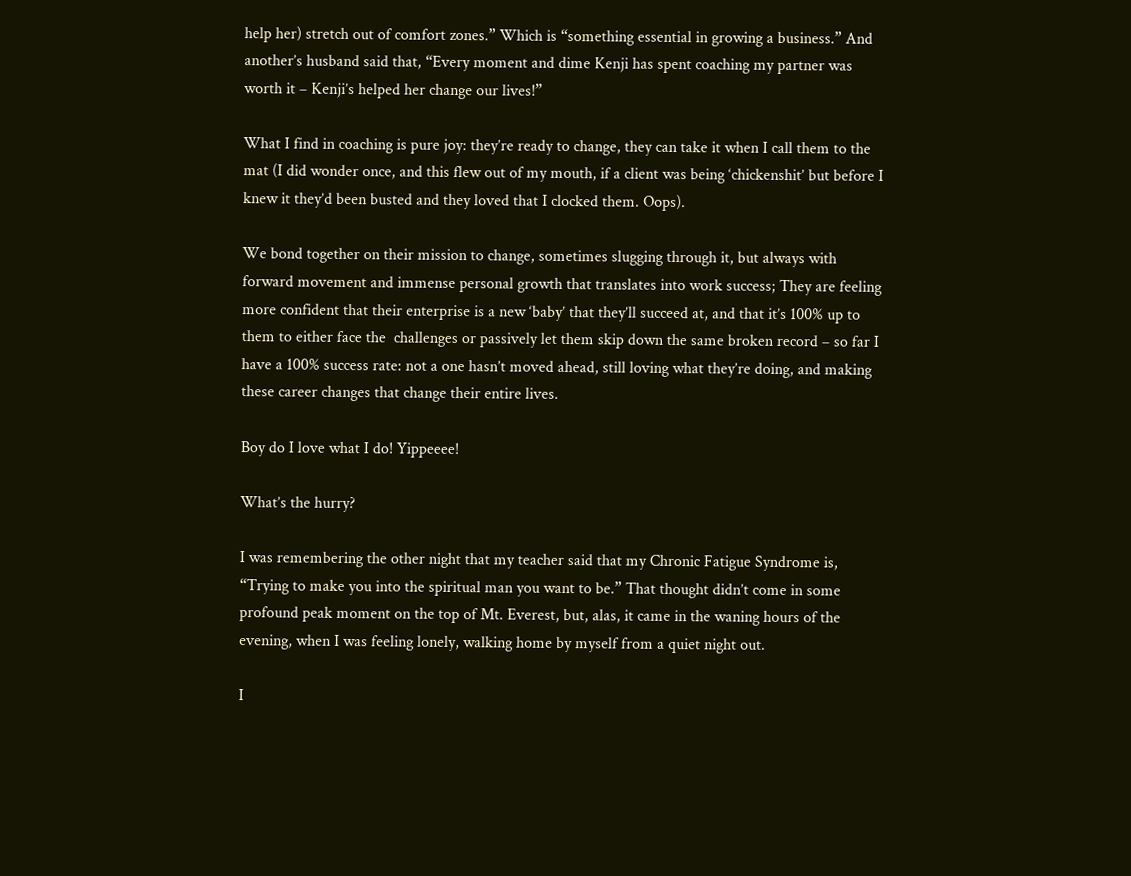help her) stretch out of comfort zones.” Which is “something essential in growing a business.” And another’s husband said that, “Every moment and dime Kenji has spent coaching my partner was worth it – Kenji’s helped her change our lives!”

What I find in coaching is pure joy: they’re ready to change, they can take it when I call them to the mat (I did wonder once, and this flew out of my mouth, if a client was being ‘chickenshit’ but before I knew it they’d been busted and they loved that I clocked them. Oops).

We bond together on their mission to change, sometimes slugging through it, but always with forward movement and immense personal growth that translates into work success; They are feeling more confident that their enterprise is a new ‘baby’ that they’ll succeed at, and that it’s 100% up to them to either face the  challenges or passively let them skip down the same broken record – so far I have a 100% success rate: not a one hasn’t moved ahead, still loving what they’re doing, and making these career changes that change their entire lives.

Boy do I love what I do! Yippeeee!

What’s the hurry?

I was remembering the other night that my teacher said that my Chronic Fatigue Syndrome is, “Trying to make you into the spiritual man you want to be.” That thought didn’t come in some profound peak moment on the top of Mt. Everest, but, alas, it came in the waning hours of the evening, when I was feeling lonely, walking home by myself from a quiet night out.

I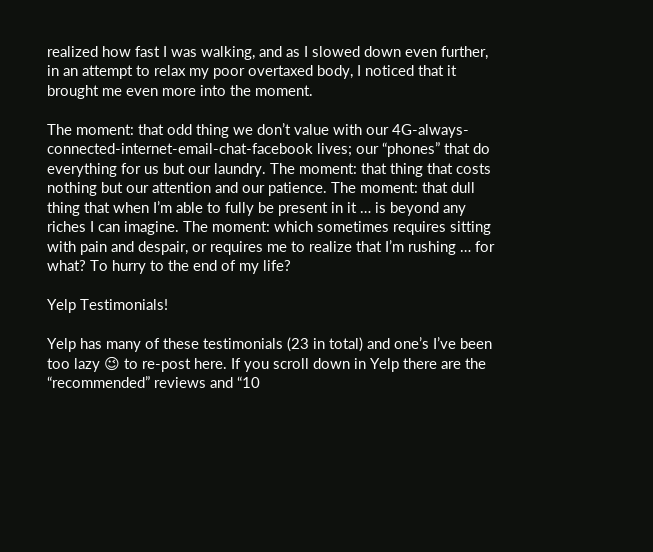realized how fast I was walking, and as I slowed down even further, in an attempt to relax my poor overtaxed body, I noticed that it brought me even more into the moment.

The moment: that odd thing we don’t value with our 4G-always-connected-internet-email-chat-facebook lives; our “phones” that do everything for us but our laundry. The moment: that thing that costs nothing but our attention and our patience. The moment: that dull thing that when I’m able to fully be present in it … is beyond any riches I can imagine. The moment: which sometimes requires sitting with pain and despair, or requires me to realize that I’m rushing … for what? To hurry to the end of my life?

Yelp Testimonials!

Yelp has many of these testimonials (23 in total) and one’s I’ve been too lazy 😉 to re-post here. If you scroll down in Yelp there are the “recommended” reviews and “10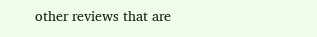other reviews that are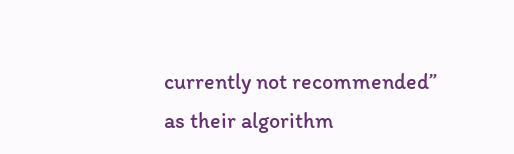currently not recommended” as their algorithm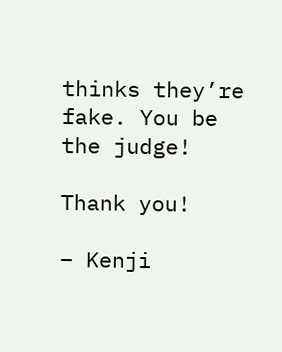thinks they’re fake. You be the judge!

Thank you!

– Kenji